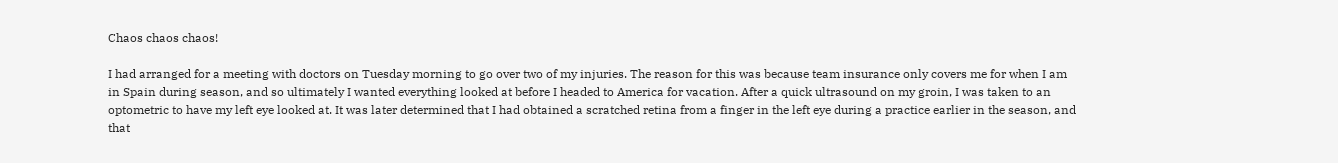Chaos chaos chaos!

I had arranged for a meeting with doctors on Tuesday morning to go over two of my injuries. The reason for this was because team insurance only covers me for when I am in Spain during season, and so ultimately I wanted everything looked at before I headed to America for vacation. After a quick ultrasound on my groin, I was taken to an optometric to have my left eye looked at. It was later determined that I had obtained a scratched retina from a finger in the left eye during a practice earlier in the season, and that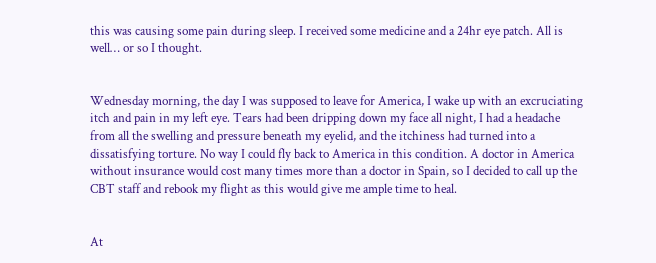this was causing some pain during sleep. I received some medicine and a 24hr eye patch. All is well… or so I thought.


Wednesday morning, the day I was supposed to leave for America, I wake up with an excruciating itch and pain in my left eye. Tears had been dripping down my face all night, I had a headache from all the swelling and pressure beneath my eyelid, and the itchiness had turned into a dissatisfying torture. No way I could fly back to America in this condition. A doctor in America without insurance would cost many times more than a doctor in Spain, so I decided to call up the CBT staff and rebook my flight as this would give me ample time to heal.


At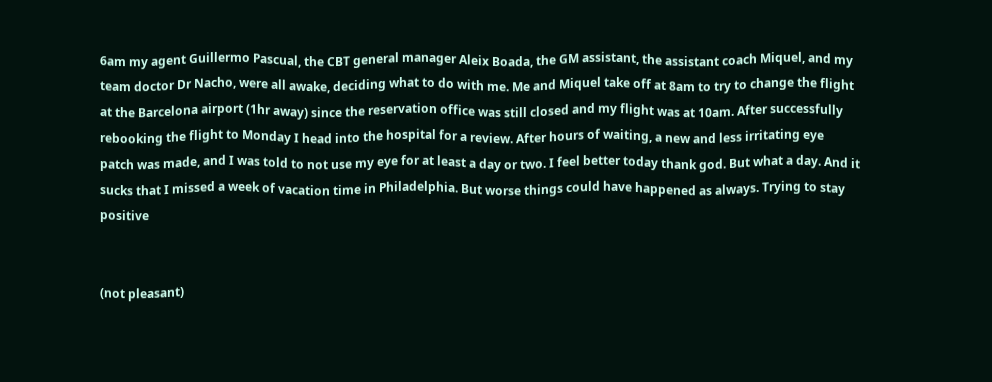6am my agent Guillermo Pascual, the CBT general manager Aleix Boada, the GM assistant, the assistant coach Miquel, and my team doctor Dr Nacho, were all awake, deciding what to do with me. Me and Miquel take off at 8am to try to change the flight at the Barcelona airport (1hr away) since the reservation office was still closed and my flight was at 10am. After successfully rebooking the flight to Monday I head into the hospital for a review. After hours of waiting, a new and less irritating eye patch was made, and I was told to not use my eye for at least a day or two. I feel better today thank god. But what a day. And it sucks that I missed a week of vacation time in Philadelphia. But worse things could have happened as always. Trying to stay positive


(not pleasant)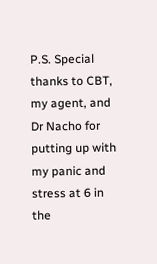P.S. Special thanks to CBT, my agent, and Dr Nacho for putting up with my panic and stress at 6 in the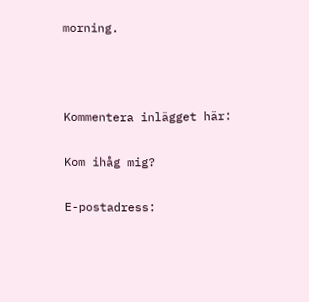morning.



Kommentera inlägget här:

Kom ihåg mig?

E-postadress: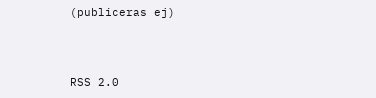(publiceras ej)



RSS 2.0